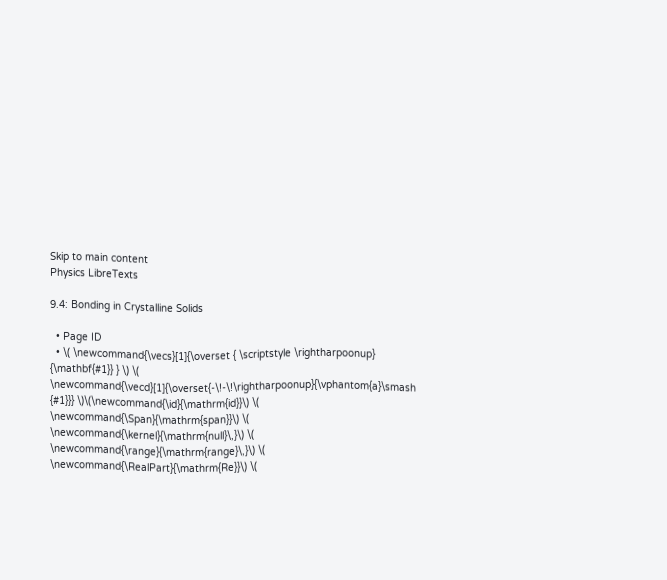Skip to main content
Physics LibreTexts

9.4: Bonding in Crystalline Solids

  • Page ID
  • \( \newcommand{\vecs}[1]{\overset { \scriptstyle \rightharpoonup} {\mathbf{#1}} } \) \( \newcommand{\vecd}[1]{\overset{-\!-\!\rightharpoonup}{\vphantom{a}\smash {#1}}} \)\(\newcommand{\id}{\mathrm{id}}\) \( \newcommand{\Span}{\mathrm{span}}\) \( \newcommand{\kernel}{\mathrm{null}\,}\) \( \newcommand{\range}{\mathrm{range}\,}\) \( \newcommand{\RealPart}{\mathrm{Re}}\) \(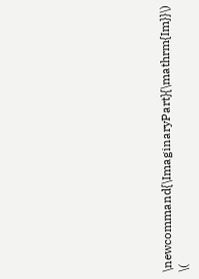\newcommand{\ImaginaryPart}{\mathrm{Im}}\) \(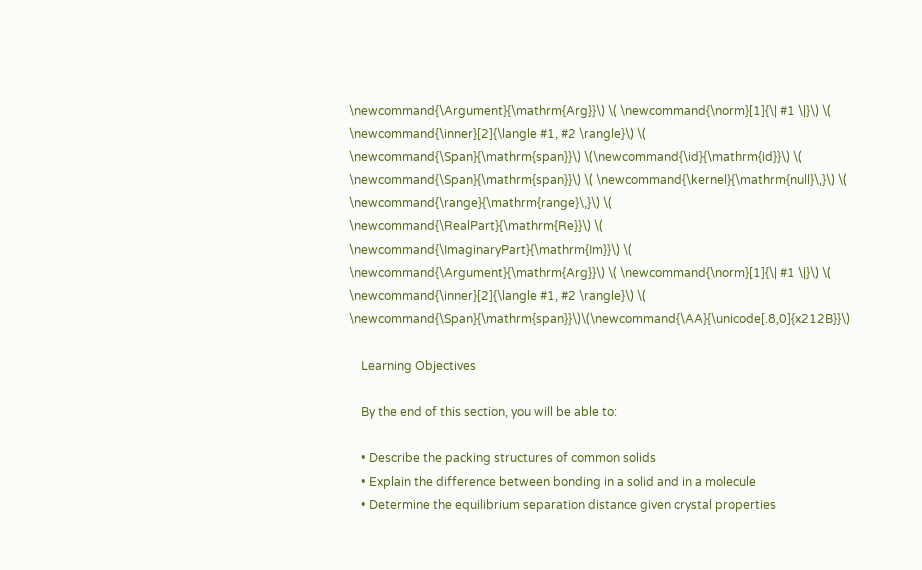\newcommand{\Argument}{\mathrm{Arg}}\) \( \newcommand{\norm}[1]{\| #1 \|}\) \( \newcommand{\inner}[2]{\langle #1, #2 \rangle}\) \( \newcommand{\Span}{\mathrm{span}}\) \(\newcommand{\id}{\mathrm{id}}\) \( \newcommand{\Span}{\mathrm{span}}\) \( \newcommand{\kernel}{\mathrm{null}\,}\) \( \newcommand{\range}{\mathrm{range}\,}\) \( \newcommand{\RealPart}{\mathrm{Re}}\) \( \newcommand{\ImaginaryPart}{\mathrm{Im}}\) \( \newcommand{\Argument}{\mathrm{Arg}}\) \( \newcommand{\norm}[1]{\| #1 \|}\) \( \newcommand{\inner}[2]{\langle #1, #2 \rangle}\) \( \newcommand{\Span}{\mathrm{span}}\)\(\newcommand{\AA}{\unicode[.8,0]{x212B}}\)

    Learning Objectives

    By the end of this section, you will be able to:

    • Describe the packing structures of common solids
    • Explain the difference between bonding in a solid and in a molecule
    • Determine the equilibrium separation distance given crystal properties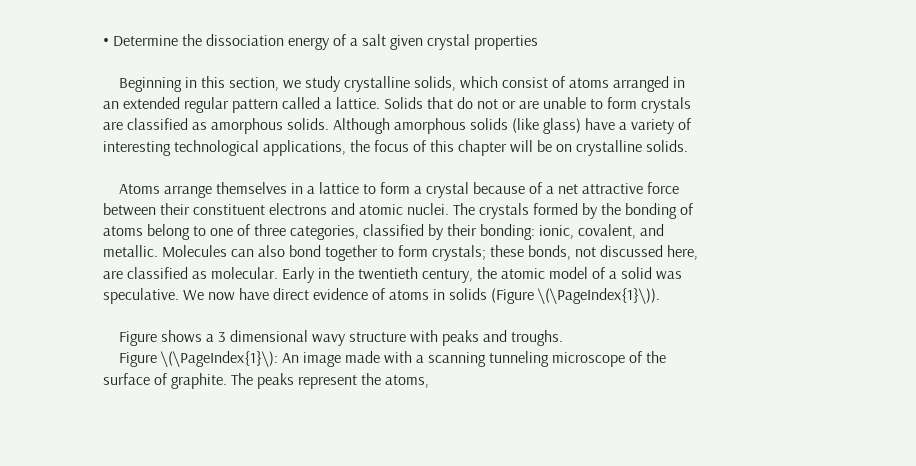• Determine the dissociation energy of a salt given crystal properties

    Beginning in this section, we study crystalline solids, which consist of atoms arranged in an extended regular pattern called a lattice. Solids that do not or are unable to form crystals are classified as amorphous solids. Although amorphous solids (like glass) have a variety of interesting technological applications, the focus of this chapter will be on crystalline solids.

    Atoms arrange themselves in a lattice to form a crystal because of a net attractive force between their constituent electrons and atomic nuclei. The crystals formed by the bonding of atoms belong to one of three categories, classified by their bonding: ionic, covalent, and metallic. Molecules can also bond together to form crystals; these bonds, not discussed here, are classified as molecular. Early in the twentieth century, the atomic model of a solid was speculative. We now have direct evidence of atoms in solids (Figure \(\PageIndex{1}\)).

    Figure shows a 3 dimensional wavy structure with peaks and troughs.
    Figure \(\PageIndex{1}\): An image made with a scanning tunneling microscope of the surface of graphite. The peaks represent the atoms,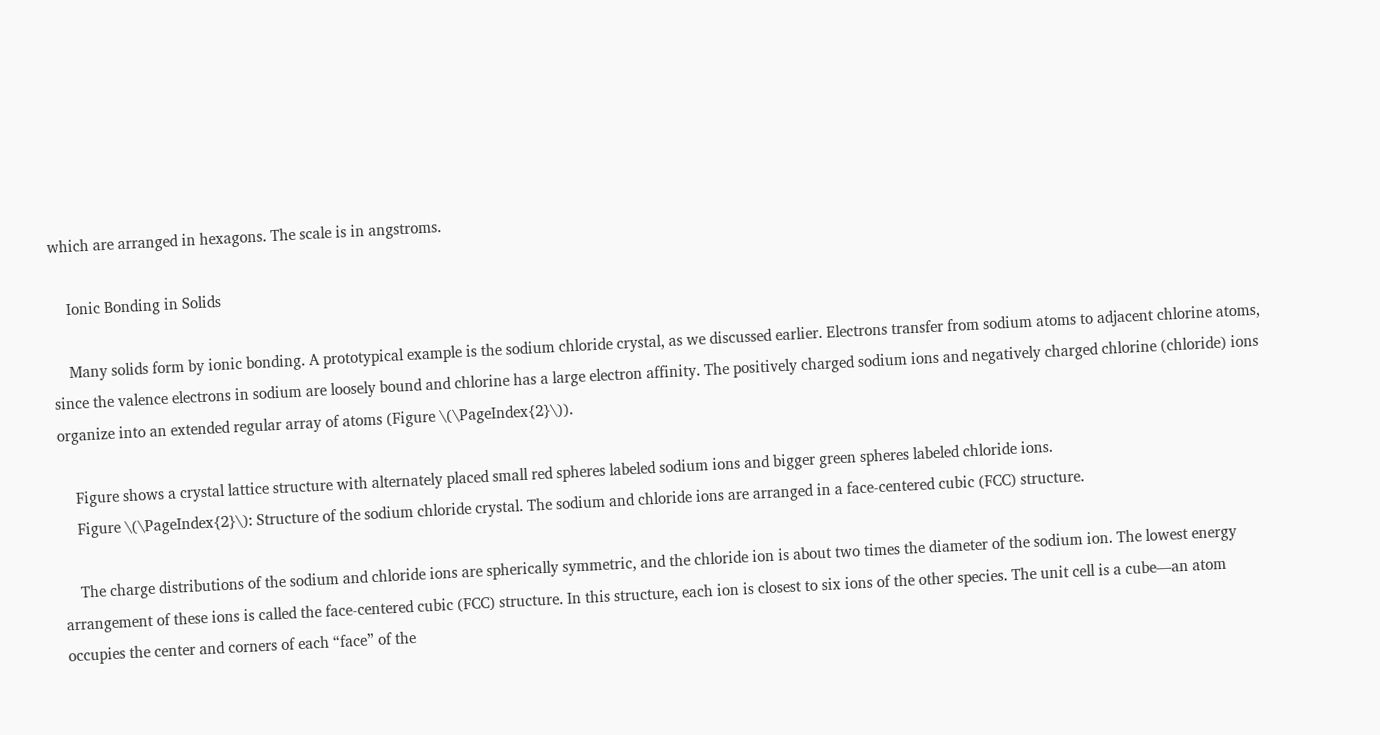which are arranged in hexagons. The scale is in angstroms.

    Ionic Bonding in Solids

    Many solids form by ionic bonding. A prototypical example is the sodium chloride crystal, as we discussed earlier. Electrons transfer from sodium atoms to adjacent chlorine atoms, since the valence electrons in sodium are loosely bound and chlorine has a large electron affinity. The positively charged sodium ions and negatively charged chlorine (chloride) ions organize into an extended regular array of atoms (Figure \(\PageIndex{2}\)).

    Figure shows a crystal lattice structure with alternately placed small red spheres labeled sodium ions and bigger green spheres labeled chloride ions.
    Figure \(\PageIndex{2}\): Structure of the sodium chloride crystal. The sodium and chloride ions are arranged in a face-centered cubic (FCC) structure.

    The charge distributions of the sodium and chloride ions are spherically symmetric, and the chloride ion is about two times the diameter of the sodium ion. The lowest energy arrangement of these ions is called the face-centered cubic (FCC) structure. In this structure, each ion is closest to six ions of the other species. The unit cell is a cube—an atom occupies the center and corners of each “face” of the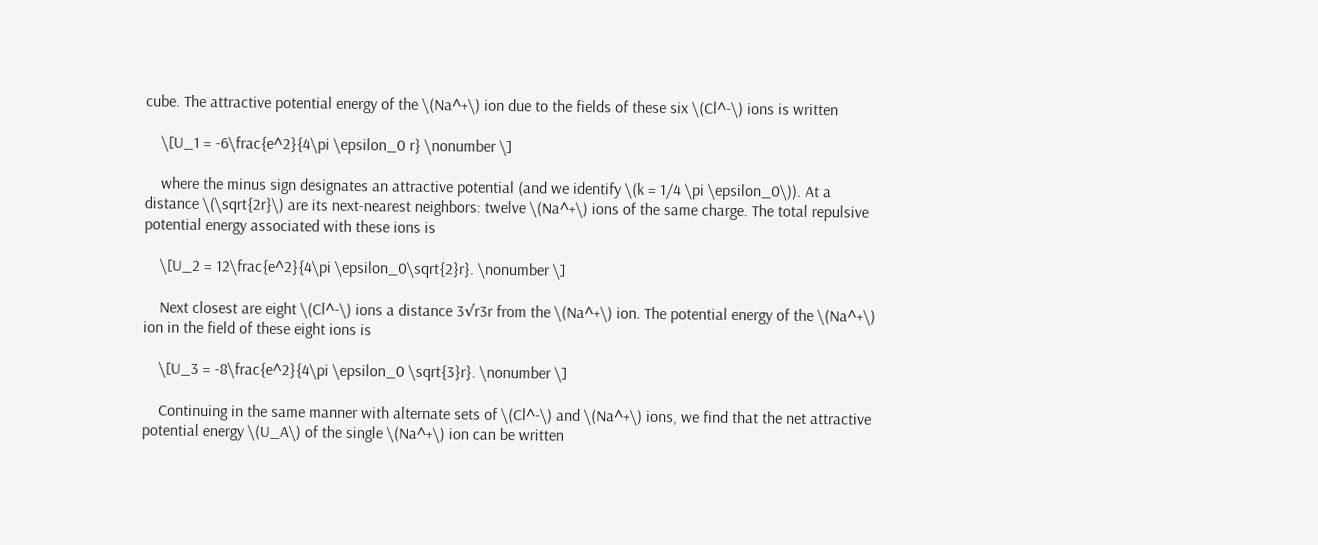cube. The attractive potential energy of the \(Na^+\) ion due to the fields of these six \(Cl^-\) ions is written

    \[U_1 = -6\frac{e^2}{4\pi \epsilon_0 r} \nonumber \]

    where the minus sign designates an attractive potential (and we identify \(k = 1/4 \pi \epsilon_0\)). At a distance \(\sqrt{2r}\) are its next-nearest neighbors: twelve \(Na^+\) ions of the same charge. The total repulsive potential energy associated with these ions is

    \[U_2 = 12\frac{e^2}{4\pi \epsilon_0\sqrt{2}r}. \nonumber \]

    Next closest are eight \(Cl^-\) ions a distance 3√r3r from the \(Na^+\) ion. The potential energy of the \(Na^+\) ion in the field of these eight ions is

    \[U_3 = -8\frac{e^2}{4\pi \epsilon_0 \sqrt{3}r}. \nonumber \]

    Continuing in the same manner with alternate sets of \(Cl^-\) and \(Na^+\) ions, we find that the net attractive potential energy \(U_A\) of the single \(Na^+\) ion can be written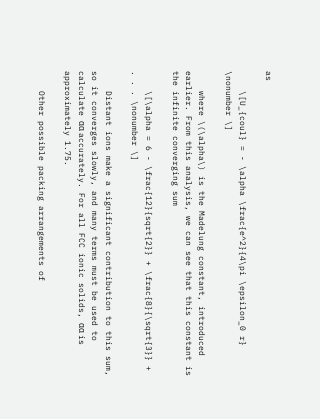as

    \[U_{coul} = - \alpha \frac{e^2}{4\pi \epsilon_0 r} \nonumber \]

    where \(\alpha\) is the Madelung constant, introduced earlier. From this analysis, we can see that this constant is the infinite converging sum

    \[\alpha = 6 - \frac{12}{sqrt{2}} + \frac{8}{\sqrt{3}} + . . . \nonumber \]

    Distant ions make a significant contribution to this sum, so it converges slowly, and many terms must be used to calculate αα accurately. For all FCC ionic solids, αα is approximately 1.75.

    Other possible packing arrangements of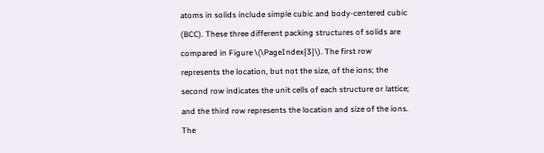atoms in solids include simple cubic and body-centered cubic (BCC). These three different packing structures of solids are compared in Figure \(\PageIndex{3}\). The first row represents the location, but not the size, of the ions; the second row indicates the unit cells of each structure or lattice; and the third row represents the location and size of the ions. The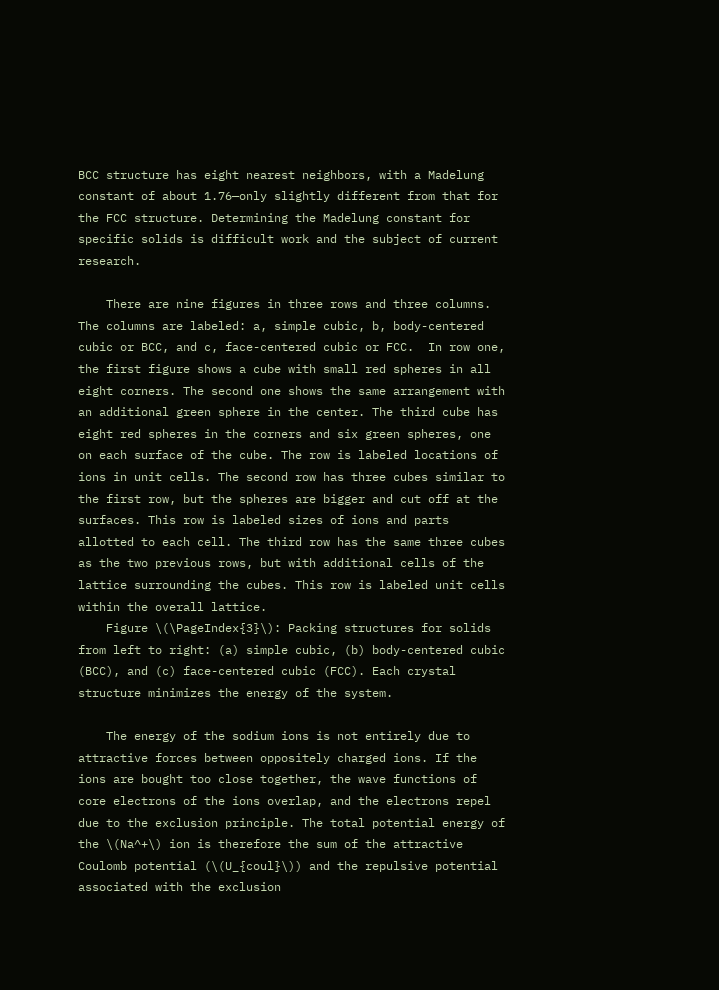BCC structure has eight nearest neighbors, with a Madelung constant of about 1.76—only slightly different from that for the FCC structure. Determining the Madelung constant for specific solids is difficult work and the subject of current research.

    There are nine figures in three rows and three columns. The columns are labeled: a, simple cubic, b, body-centered cubic or BCC, and c, face-centered cubic or FCC.  In row one, the first figure shows a cube with small red spheres in all eight corners. The second one shows the same arrangement with an additional green sphere in the center. The third cube has eight red spheres in the corners and six green spheres, one on each surface of the cube. The row is labeled locations of ions in unit cells. The second row has three cubes similar to the first row, but the spheres are bigger and cut off at the surfaces. This row is labeled sizes of ions and parts allotted to each cell. The third row has the same three cubes as the two previous rows, but with additional cells of the lattice surrounding the cubes. This row is labeled unit cells within the overall lattice.
    Figure \(\PageIndex{3}\): Packing structures for solids from left to right: (a) simple cubic, (b) body-centered cubic (BCC), and (c) face-centered cubic (FCC). Each crystal structure minimizes the energy of the system.

    The energy of the sodium ions is not entirely due to attractive forces between oppositely charged ions. If the ions are bought too close together, the wave functions of core electrons of the ions overlap, and the electrons repel due to the exclusion principle. The total potential energy of the \(Na^+\) ion is therefore the sum of the attractive Coulomb potential (\(U_{coul}\)) and the repulsive potential associated with the exclusion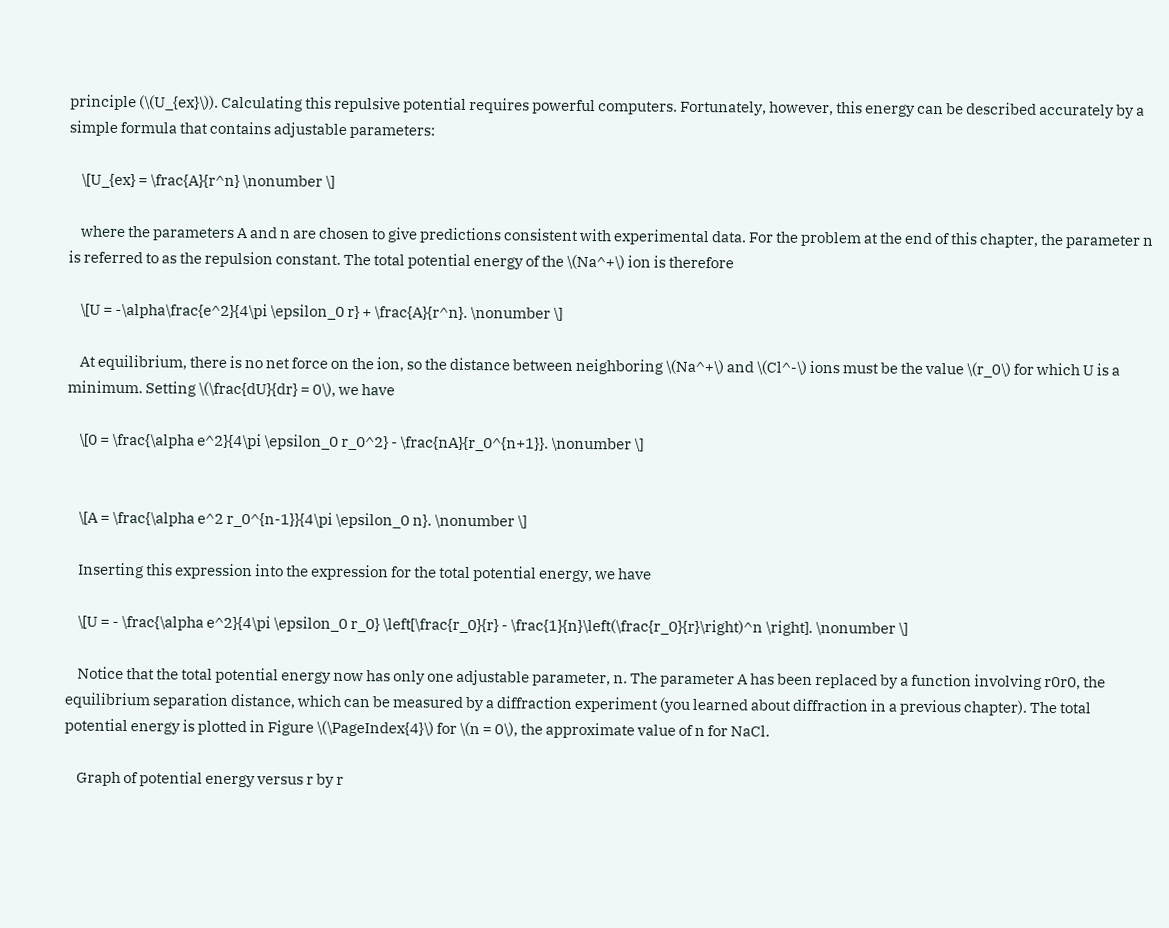principle (\(U_{ex}\)). Calculating this repulsive potential requires powerful computers. Fortunately, however, this energy can be described accurately by a simple formula that contains adjustable parameters:

    \[U_{ex} = \frac{A}{r^n} \nonumber \]

    where the parameters A and n are chosen to give predictions consistent with experimental data. For the problem at the end of this chapter, the parameter n is referred to as the repulsion constant. The total potential energy of the \(Na^+\) ion is therefore

    \[U = -\alpha\frac{e^2}{4\pi \epsilon_0 r} + \frac{A}{r^n}. \nonumber \]

    At equilibrium, there is no net force on the ion, so the distance between neighboring \(Na^+\) and \(Cl^-\) ions must be the value \(r_0\) for which U is a minimum. Setting \(\frac{dU}{dr} = 0\), we have

    \[0 = \frac{\alpha e^2}{4\pi \epsilon_0 r_0^2} - \frac{nA}{r_0^{n+1}}. \nonumber \]


    \[A = \frac{\alpha e^2 r_0^{n-1}}{4\pi \epsilon_0 n}. \nonumber \]

    Inserting this expression into the expression for the total potential energy, we have

    \[U = - \frac{\alpha e^2}{4\pi \epsilon_0 r_0} \left[\frac{r_0}{r} - \frac{1}{n}\left(\frac{r_0}{r}\right)^n \right]. \nonumber \]

    Notice that the total potential energy now has only one adjustable parameter, n. The parameter A has been replaced by a function involving r0r0, the equilibrium separation distance, which can be measured by a diffraction experiment (you learned about diffraction in a previous chapter). The total potential energy is plotted in Figure \(\PageIndex{4}\) for \(n = 0\), the approximate value of n for NaCl.

    Graph of potential energy versus r by r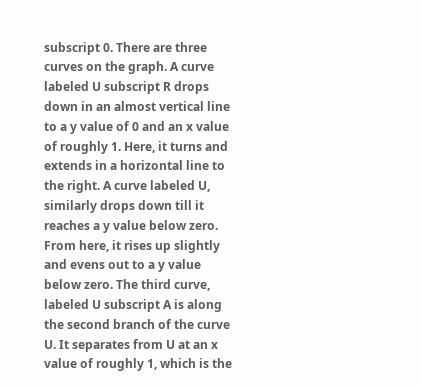subscript 0. There are three curves on the graph. A curve labeled U subscript R drops down in an almost vertical line to a y value of 0 and an x value of roughly 1. Here, it turns and extends in a horizontal line to the right. A curve labeled U, similarly drops down till it reaches a y value below zero. From here, it rises up slightly and evens out to a y value below zero. The third curve, labeled U subscript A is along the second branch of the curve U. It separates from U at an x value of roughly 1, which is the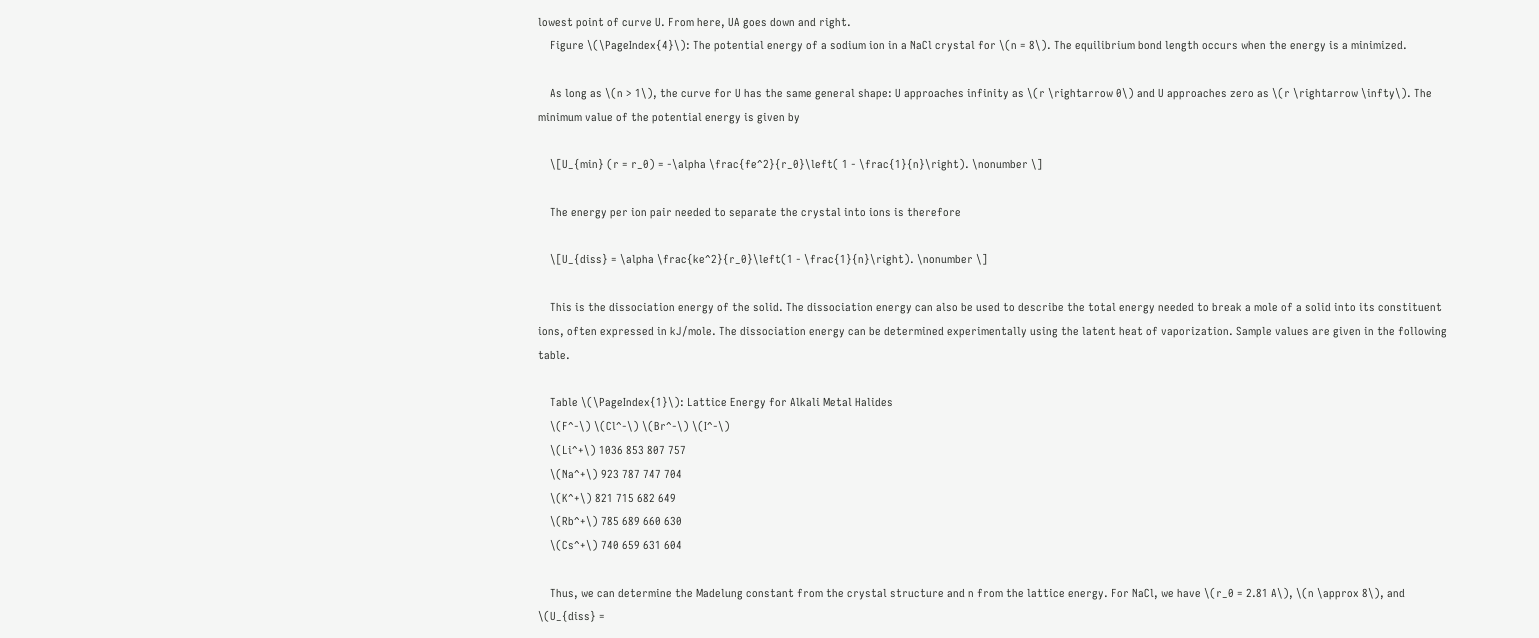lowest point of curve U. From here, UA goes down and right.
    Figure \(\PageIndex{4}\): The potential energy of a sodium ion in a NaCl crystal for \(n = 8\). The equilibrium bond length occurs when the energy is a minimized.

    As long as \(n > 1\), the curve for U has the same general shape: U approaches infinity as \(r \rightarrow 0\) and U approaches zero as \(r \rightarrow \infty\). The minimum value of the potential energy is given by

    \[U_{min} (r = r_0) = -\alpha \frac{fe^2}{r_0}\left( 1 - \frac{1}{n}\right). \nonumber \]

    The energy per ion pair needed to separate the crystal into ions is therefore

    \[U_{diss} = \alpha \frac{ke^2}{r_0}\left(1 - \frac{1}{n}\right). \nonumber \]

    This is the dissociation energy of the solid. The dissociation energy can also be used to describe the total energy needed to break a mole of a solid into its constituent ions, often expressed in kJ/mole. The dissociation energy can be determined experimentally using the latent heat of vaporization. Sample values are given in the following table.

    Table \(\PageIndex{1}\): Lattice Energy for Alkali Metal Halides
    \(F^-\) \(Cl^-\) \(Br^-\) \(I^-\)
    \(Li^+\) 1036 853 807 757
    \(Na^+\) 923 787 747 704
    \(K^+\) 821 715 682 649
    \(Rb^+\) 785 689 660 630
    \(Cs^+\) 740 659 631 604

    Thus, we can determine the Madelung constant from the crystal structure and n from the lattice energy. For NaCl, we have \(r_0 = 2.81 A\), \(n \approx 8\), and \(U_{diss} =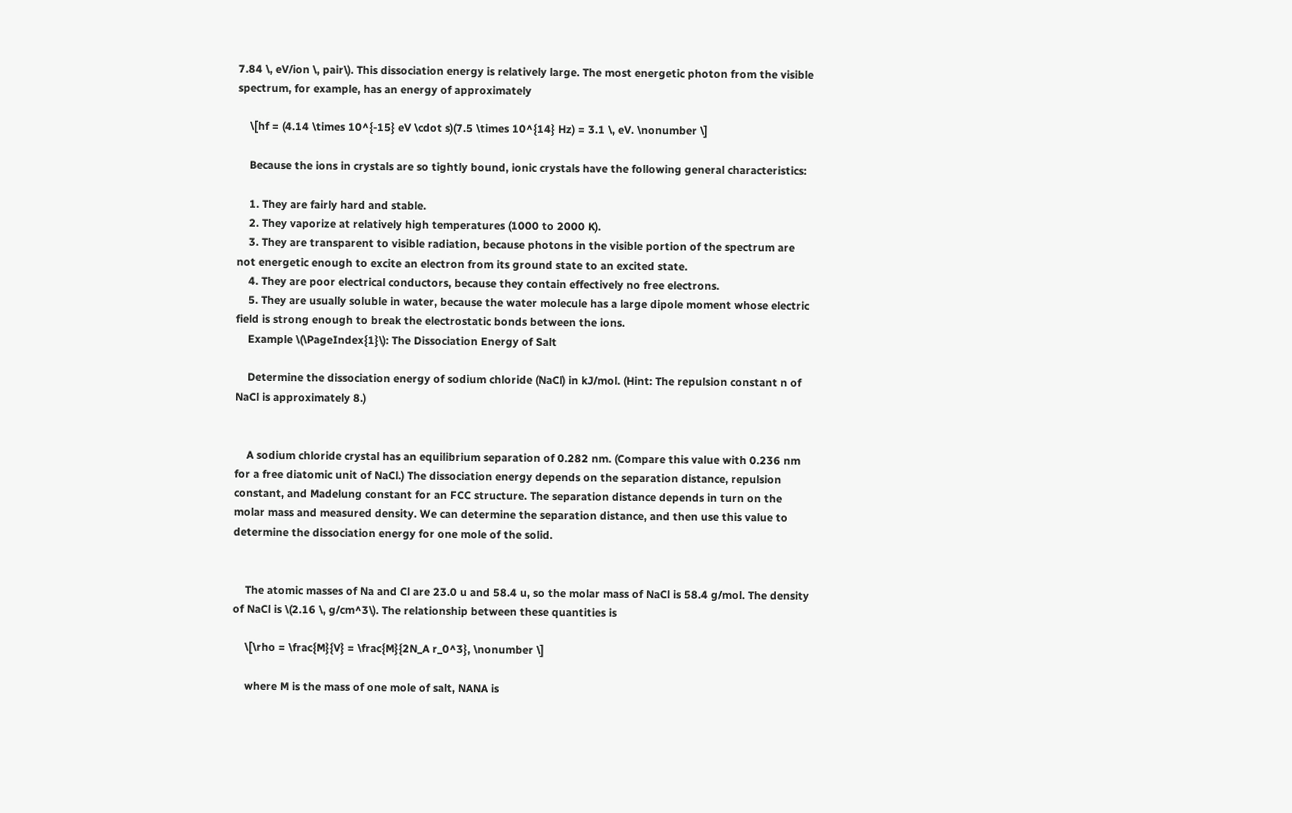7.84 \, eV/ion \, pair\). This dissociation energy is relatively large. The most energetic photon from the visible spectrum, for example, has an energy of approximately

    \[hf = (4.14 \times 10^{-15} eV \cdot s)(7.5 \times 10^{14} Hz) = 3.1 \, eV. \nonumber \]

    Because the ions in crystals are so tightly bound, ionic crystals have the following general characteristics:

    1. They are fairly hard and stable.
    2. They vaporize at relatively high temperatures (1000 to 2000 K).
    3. They are transparent to visible radiation, because photons in the visible portion of the spectrum are not energetic enough to excite an electron from its ground state to an excited state.
    4. They are poor electrical conductors, because they contain effectively no free electrons.
    5. They are usually soluble in water, because the water molecule has a large dipole moment whose electric field is strong enough to break the electrostatic bonds between the ions.
    Example \(\PageIndex{1}\): The Dissociation Energy of Salt

    Determine the dissociation energy of sodium chloride (NaCl) in kJ/mol. (Hint: The repulsion constant n of NaCl is approximately 8.)


    A sodium chloride crystal has an equilibrium separation of 0.282 nm. (Compare this value with 0.236 nm for a free diatomic unit of NaCl.) The dissociation energy depends on the separation distance, repulsion constant, and Madelung constant for an FCC structure. The separation distance depends in turn on the molar mass and measured density. We can determine the separation distance, and then use this value to determine the dissociation energy for one mole of the solid.


    The atomic masses of Na and Cl are 23.0 u and 58.4 u, so the molar mass of NaCl is 58.4 g/mol. The density of NaCl is \(2.16 \, g/cm^3\). The relationship between these quantities is

    \[\rho = \frac{M}{V} = \frac{M}{2N_A r_0^3}, \nonumber \]

    where M is the mass of one mole of salt, NANA is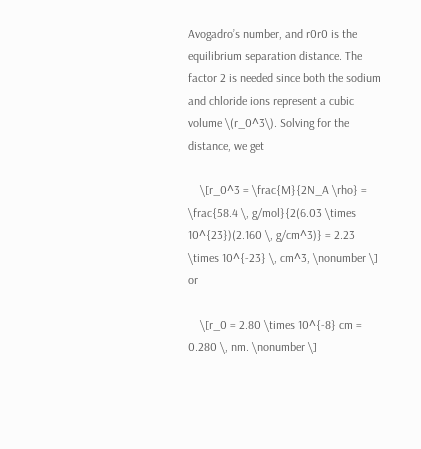Avogadro’s number, and r0r0 is the equilibrium separation distance. The factor 2 is needed since both the sodium and chloride ions represent a cubic volume \(r_0^3\). Solving for the distance, we get

    \[r_0^3 = \frac{M}{2N_A \rho} = \frac{58.4 \, g/mol}{2(6.03 \times 10^{23})(2.160 \, g/cm^3)} = 2.23 \times 10^{-23} \, cm^3, \nonumber \] or

    \[r_0 = 2.80 \times 10^{-8} cm = 0.280 \, nm. \nonumber \]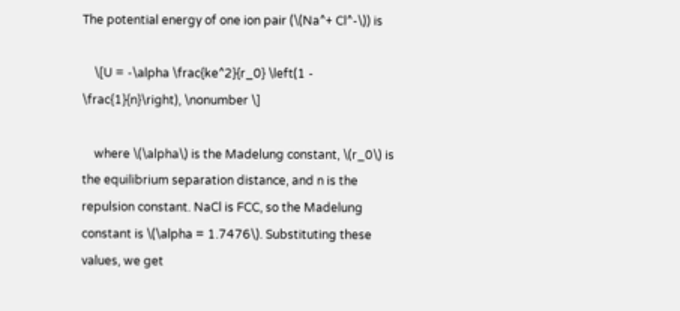The potential energy of one ion pair (\(Na^+ Cl^-\)) is

    \[U = -\alpha \frac{ke^2}{r_0} \left(1 - \frac{1}{n}\right), \nonumber \]

    where \(\alpha\) is the Madelung constant, \(r_0\) is the equilibrium separation distance, and n is the repulsion constant. NaCl is FCC, so the Madelung constant is \(\alpha = 1.7476\). Substituting these values, we get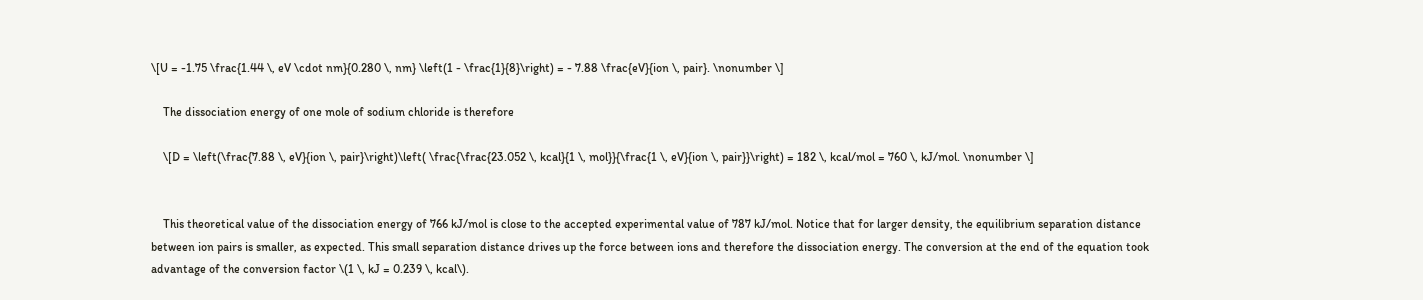\[U = -1.75 \frac{1.44 \, eV \cdot nm}{0.280 \, nm} \left(1 - \frac{1}{8}\right) = - 7.88 \frac{eV}{ion \, pair}. \nonumber \]

    The dissociation energy of one mole of sodium chloride is therefore

    \[D = \left(\frac{7.88 \, eV}{ion \, pair}\right)\left( \frac{\frac{23.052 \, kcal}{1 \, mol}}{\frac{1 \, eV}{ion \, pair}}\right) = 182 \, kcal/mol = 760 \, kJ/mol. \nonumber \]


    This theoretical value of the dissociation energy of 766 kJ/mol is close to the accepted experimental value of 787 kJ/mol. Notice that for larger density, the equilibrium separation distance between ion pairs is smaller, as expected. This small separation distance drives up the force between ions and therefore the dissociation energy. The conversion at the end of the equation took advantage of the conversion factor \(1 \, kJ = 0.239 \, kcal\).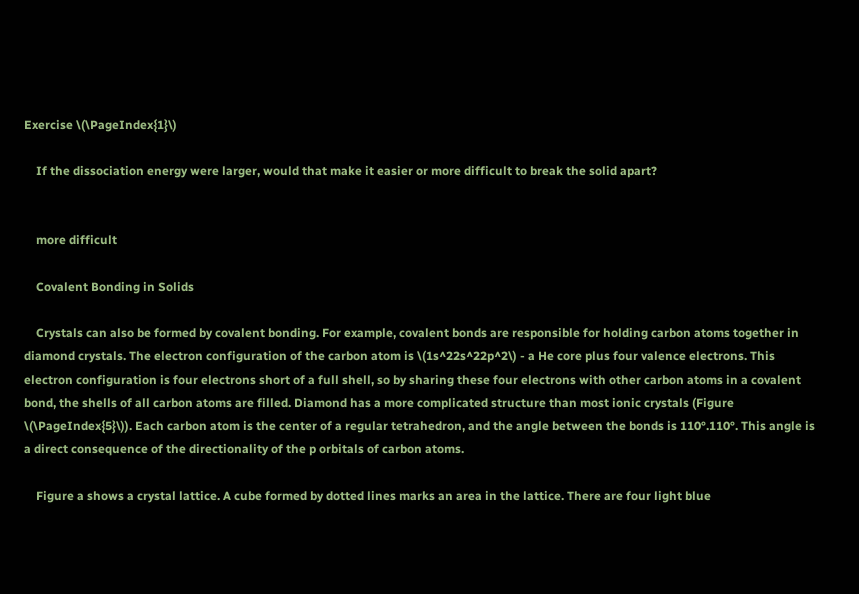Exercise \(\PageIndex{1}\)

    If the dissociation energy were larger, would that make it easier or more difficult to break the solid apart?


    more difficult

    Covalent Bonding in Solids

    Crystals can also be formed by covalent bonding. For example, covalent bonds are responsible for holding carbon atoms together in diamond crystals. The electron configuration of the carbon atom is \(1s^22s^22p^2\) - a He core plus four valence electrons. This electron configuration is four electrons short of a full shell, so by sharing these four electrons with other carbon atoms in a covalent bond, the shells of all carbon atoms are filled. Diamond has a more complicated structure than most ionic crystals (Figure \(\PageIndex{5}\)). Each carbon atom is the center of a regular tetrahedron, and the angle between the bonds is 110°.110°. This angle is a direct consequence of the directionality of the p orbitals of carbon atoms.

    Figure a shows a crystal lattice. A cube formed by dotted lines marks an area in the lattice. There are four light blue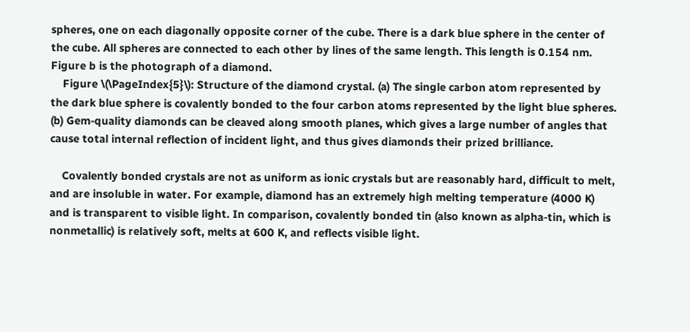spheres, one on each diagonally opposite corner of the cube. There is a dark blue sphere in the center of the cube. All spheres are connected to each other by lines of the same length. This length is 0.154 nm. Figure b is the photograph of a diamond.
    Figure \(\PageIndex{5}\): Structure of the diamond crystal. (a) The single carbon atom represented by the dark blue sphere is covalently bonded to the four carbon atoms represented by the light blue spheres. (b) Gem-quality diamonds can be cleaved along smooth planes, which gives a large number of angles that cause total internal reflection of incident light, and thus gives diamonds their prized brilliance.

    Covalently bonded crystals are not as uniform as ionic crystals but are reasonably hard, difficult to melt, and are insoluble in water. For example, diamond has an extremely high melting temperature (4000 K) and is transparent to visible light. In comparison, covalently bonded tin (also known as alpha-tin, which is nonmetallic) is relatively soft, melts at 600 K, and reflects visible light.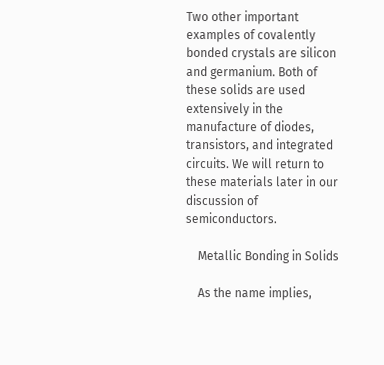Two other important examples of covalently bonded crystals are silicon and germanium. Both of these solids are used extensively in the manufacture of diodes, transistors, and integrated circuits. We will return to these materials later in our discussion of semiconductors.

    Metallic Bonding in Solids

    As the name implies,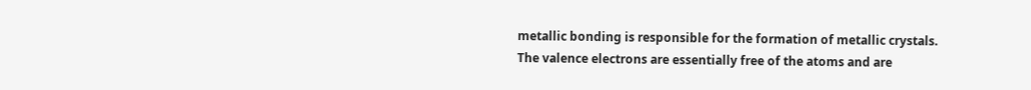metallic bonding is responsible for the formation of metallic crystals. The valence electrons are essentially free of the atoms and are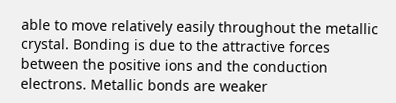able to move relatively easily throughout the metallic crystal. Bonding is due to the attractive forces between the positive ions and the conduction electrons. Metallic bonds are weaker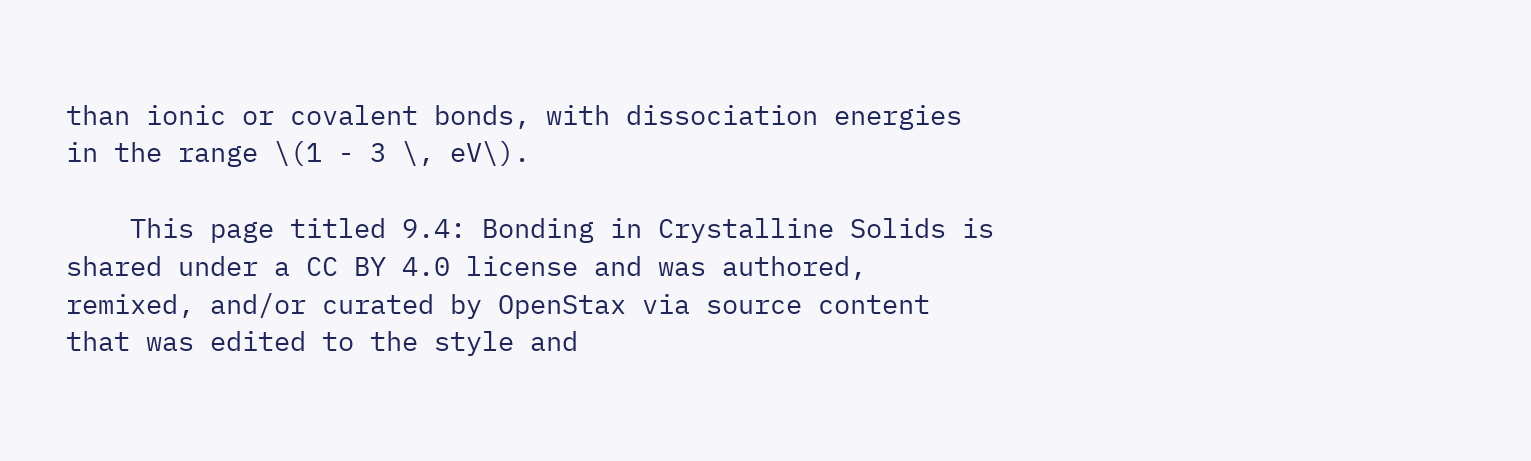than ionic or covalent bonds, with dissociation energies in the range \(1 - 3 \, eV\).

    This page titled 9.4: Bonding in Crystalline Solids is shared under a CC BY 4.0 license and was authored, remixed, and/or curated by OpenStax via source content that was edited to the style and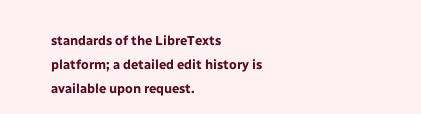standards of the LibreTexts platform; a detailed edit history is available upon request.